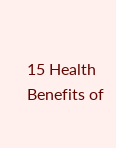15 Health Benefits of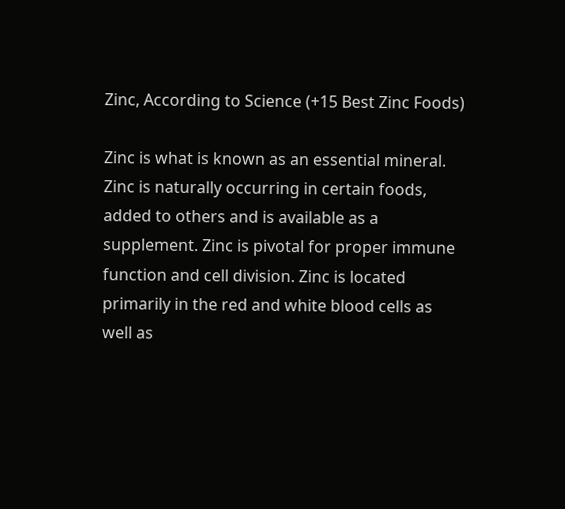Zinc, According to Science (+15 Best Zinc Foods)

Zinc is what is known as an essential mineral. Zinc is naturally occurring in certain foods, added to others and is available as a supplement. Zinc is pivotal for proper immune function and cell division. Zinc is located primarily in the red and white blood cells as well as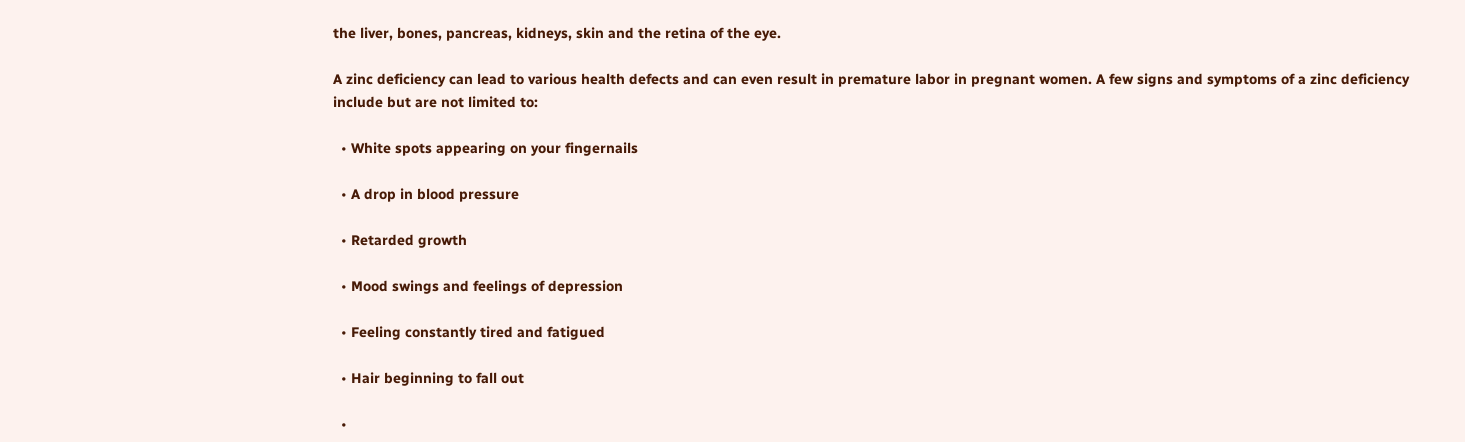the liver, bones, pancreas, kidneys, skin and the retina of the eye.

A zinc deficiency can lead to various health defects and can even result in premature labor in pregnant women. A few signs and symptoms of a zinc deficiency include but are not limited to:

  • White spots appearing on your fingernails

  • A drop in blood pressure

  • Retarded growth

  • Mood swings and feelings of depression

  • Feeling constantly tired and fatigued

  • Hair beginning to fall out

  •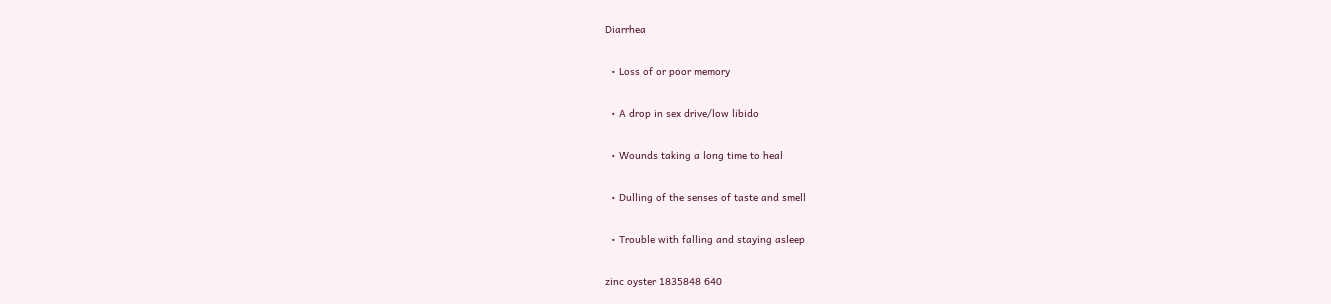Diarrhea

  • Loss of or poor memory

  • A drop in sex drive/low libido

  • Wounds taking a long time to heal

  • Dulling of the senses of taste and smell

  • Trouble with falling and staying asleep

zinc oyster 1835848 640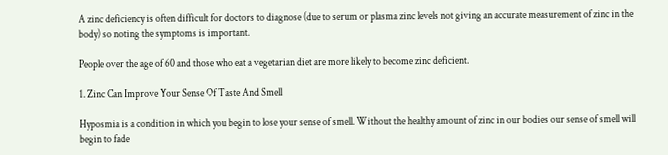A zinc deficiency is often difficult for doctors to diagnose (due to serum or plasma zinc levels not giving an accurate measurement of zinc in the body) so noting the symptoms is important.

People over the age of 60 and those who eat a vegetarian diet are more likely to become zinc deficient.

1. Zinc Can Improve Your Sense Of Taste And Smell

Hyposmia is a condition in which you begin to lose your sense of smell. Without the healthy amount of zinc in our bodies our sense of smell will begin to fade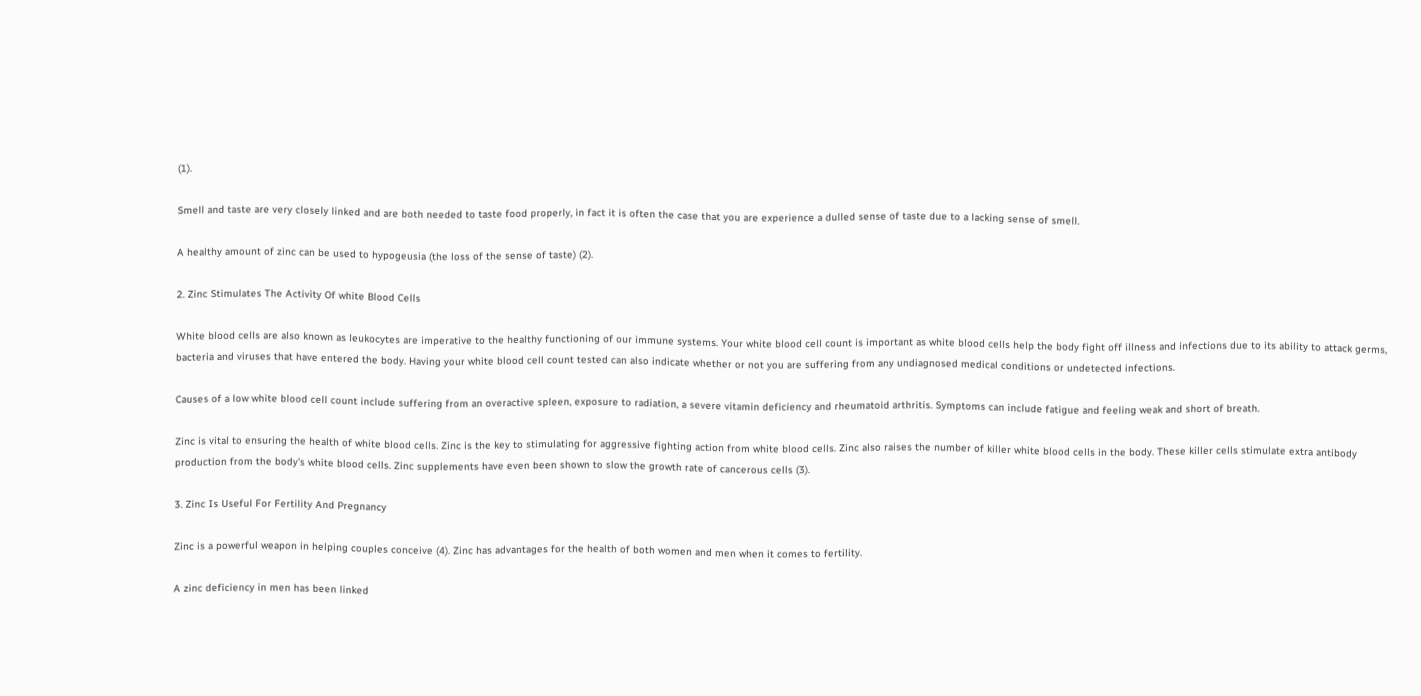(1).

Smell and taste are very closely linked and are both needed to taste food properly, in fact it is often the case that you are experience a dulled sense of taste due to a lacking sense of smell.

A healthy amount of zinc can be used to hypogeusia (the loss of the sense of taste) (2).

2. Zinc Stimulates The Activity Of white Blood Cells

White blood cells are also known as leukocytes are imperative to the healthy functioning of our immune systems. Your white blood cell count is important as white blood cells help the body fight off illness and infections due to its ability to attack germs, bacteria and viruses that have entered the body. Having your white blood cell count tested can also indicate whether or not you are suffering from any undiagnosed medical conditions or undetected infections.

Causes of a low white blood cell count include suffering from an overactive spleen, exposure to radiation, a severe vitamin deficiency and rheumatoid arthritis. Symptoms can include fatigue and feeling weak and short of breath.

Zinc is vital to ensuring the health of white blood cells. Zinc is the key to stimulating for aggressive fighting action from white blood cells. Zinc also raises the number of killer white blood cells in the body. These killer cells stimulate extra antibody production from the body's white blood cells. Zinc supplements have even been shown to slow the growth rate of cancerous cells (3).

3. Zinc Is Useful For Fertility And Pregnancy

Zinc is a powerful weapon in helping couples conceive (4). Zinc has advantages for the health of both women and men when it comes to fertility.

A zinc deficiency in men has been linked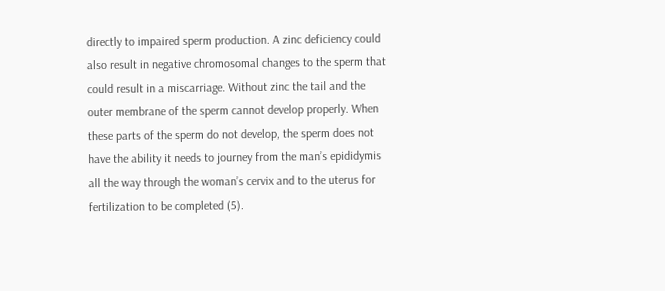directly to impaired sperm production. A zinc deficiency could also result in negative chromosomal changes to the sperm that could result in a miscarriage. Without zinc the tail and the outer membrane of the sperm cannot develop properly. When these parts of the sperm do not develop, the sperm does not have the ability it needs to journey from the man’s epididymis all the way through the woman’s cervix and to the uterus for fertilization to be completed (5).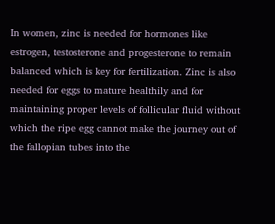In women, zinc is needed for hormones like estrogen, testosterone and progesterone to remain balanced which is key for fertilization. Zinc is also needed for eggs to mature healthily and for maintaining proper levels of follicular fluid without which the ripe egg cannot make the journey out of the fallopian tubes into the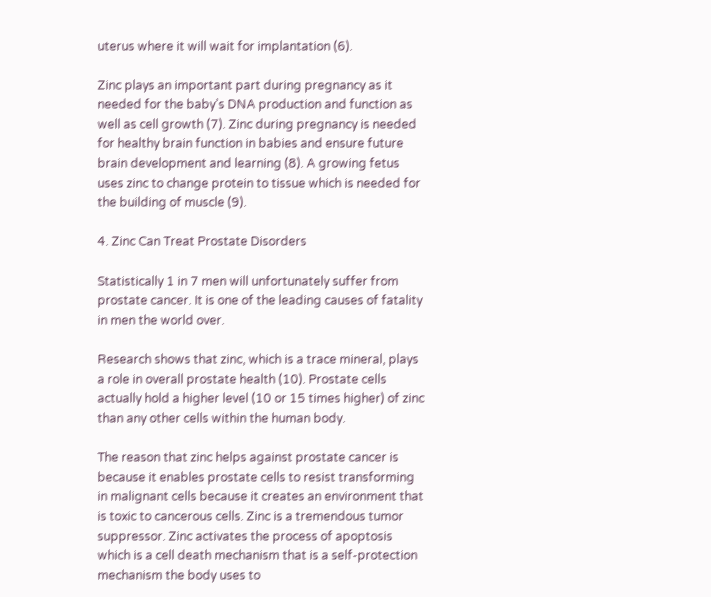uterus where it will wait for implantation (6).

Zinc plays an important part during pregnancy as it needed for the baby’s DNA production and function as well as cell growth (7). Zinc during pregnancy is needed for healthy brain function in babies and ensure future brain development and learning (8). A growing fetus uses zinc to change protein to tissue which is needed for the building of muscle (9).

4. Zinc Can Treat Prostate Disorders

Statistically 1 in 7 men will unfortunately suffer from prostate cancer. It is one of the leading causes of fatality in men the world over.

Research shows that zinc, which is a trace mineral, plays a role in overall prostate health (10). Prostate cells actually hold a higher level (10 or 15 times higher) of zinc than any other cells within the human body.

The reason that zinc helps against prostate cancer is because it enables prostate cells to resist transforming in malignant cells because it creates an environment that is toxic to cancerous cells. Zinc is a tremendous tumor suppressor. Zinc activates the process of apoptosis which is a cell death mechanism that is a self-protection mechanism the body uses to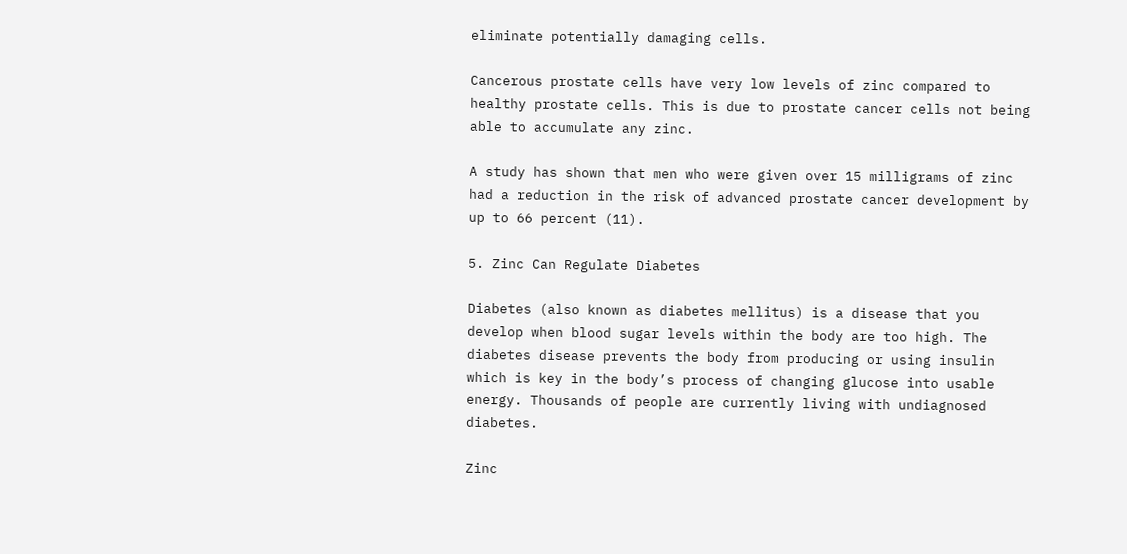eliminate potentially damaging cells.

Cancerous prostate cells have very low levels of zinc compared to healthy prostate cells. This is due to prostate cancer cells not being able to accumulate any zinc.

A study has shown that men who were given over 15 milligrams of zinc had a reduction in the risk of advanced prostate cancer development by up to 66 percent (11).

5. Zinc Can Regulate Diabetes

Diabetes (also known as diabetes mellitus) is a disease that you develop when blood sugar levels within the body are too high. The diabetes disease prevents the body from producing or using insulin which is key in the body’s process of changing glucose into usable energy. Thousands of people are currently living with undiagnosed diabetes.

Zinc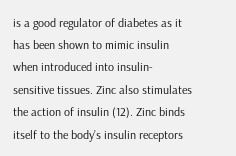is a good regulator of diabetes as it has been shown to mimic insulin when introduced into insulin-sensitive tissues. Zinc also stimulates the action of insulin (12). Zinc binds itself to the body’s insulin receptors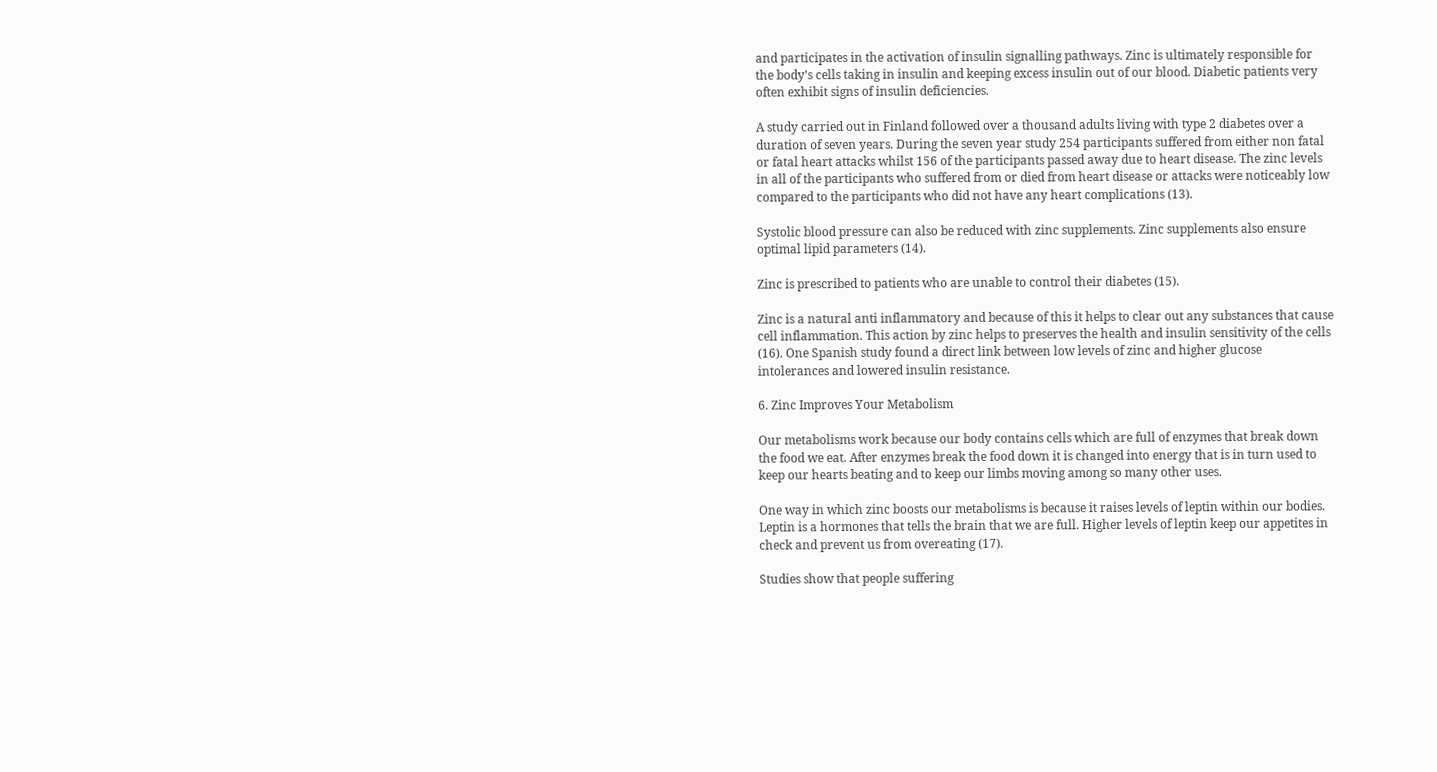and participates in the activation of insulin signalling pathways. Zinc is ultimately responsible for the body’s cells taking in insulin and keeping excess insulin out of our blood. Diabetic patients very often exhibit signs of insulin deficiencies.

A study carried out in Finland followed over a thousand adults living with type 2 diabetes over a duration of seven years. During the seven year study 254 participants suffered from either non fatal or fatal heart attacks whilst 156 of the participants passed away due to heart disease. The zinc levels in all of the participants who suffered from or died from heart disease or attacks were noticeably low compared to the participants who did not have any heart complications (13).

Systolic blood pressure can also be reduced with zinc supplements. Zinc supplements also ensure optimal lipid parameters (14).

Zinc is prescribed to patients who are unable to control their diabetes (15).

Zinc is a natural anti inflammatory and because of this it helps to clear out any substances that cause cell inflammation. This action by zinc helps to preserves the health and insulin sensitivity of the cells (16). One Spanish study found a direct link between low levels of zinc and higher glucose intolerances and lowered insulin resistance.

6. Zinc Improves Your Metabolism

Our metabolisms work because our body contains cells which are full of enzymes that break down the food we eat. After enzymes break the food down it is changed into energy that is in turn used to keep our hearts beating and to keep our limbs moving among so many other uses.

One way in which zinc boosts our metabolisms is because it raises levels of leptin within our bodies. Leptin is a hormones that tells the brain that we are full. Higher levels of leptin keep our appetites in check and prevent us from overeating (17).

Studies show that people suffering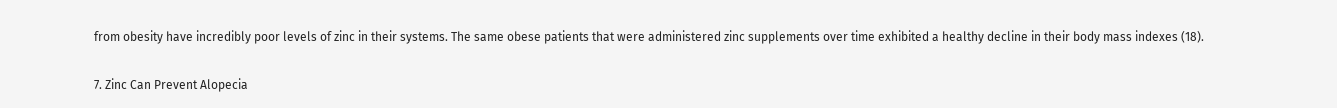from obesity have incredibly poor levels of zinc in their systems. The same obese patients that were administered zinc supplements over time exhibited a healthy decline in their body mass indexes (18).

7. Zinc Can Prevent Alopecia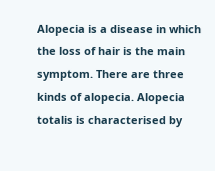Alopecia is a disease in which the loss of hair is the main symptom. There are three kinds of alopecia. Alopecia totalis is characterised by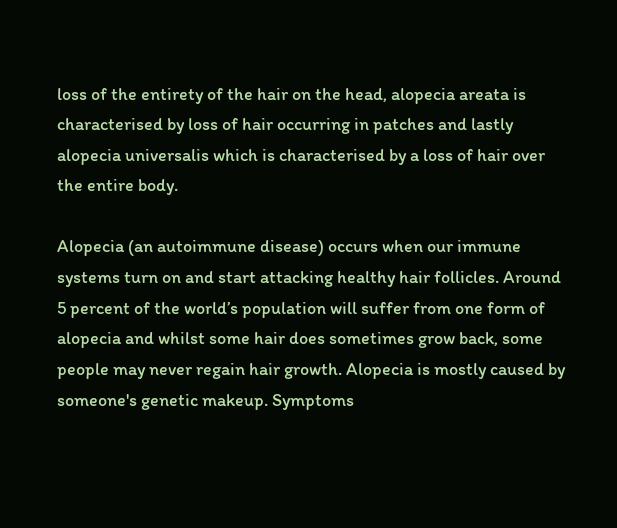loss of the entirety of the hair on the head, alopecia areata is characterised by loss of hair occurring in patches and lastly alopecia universalis which is characterised by a loss of hair over the entire body.

Alopecia (an autoimmune disease) occurs when our immune systems turn on and start attacking healthy hair follicles. Around 5 percent of the world’s population will suffer from one form of alopecia and whilst some hair does sometimes grow back, some people may never regain hair growth. Alopecia is mostly caused by someone's genetic makeup. Symptoms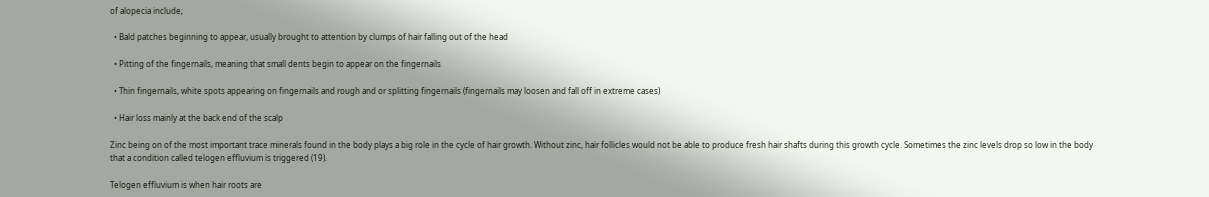of alopecia include;

  • Bald patches beginning to appear, usually brought to attention by clumps of hair falling out of the head

  • Pitting of the fingernails, meaning that small dents begin to appear on the fingernails

  • Thin fingernails, white spots appearing on fingernails and rough and or splitting fingernails (fingernails may loosen and fall off in extreme cases)

  • Hair loss mainly at the back end of the scalp

Zinc being on of the most important trace minerals found in the body plays a big role in the cycle of hair growth. Without zinc, hair follicles would not be able to produce fresh hair shafts during this growth cycle. Sometimes the zinc levels drop so low in the body that a condition called telogen effluvium is triggered (19).

Telogen effluvium is when hair roots are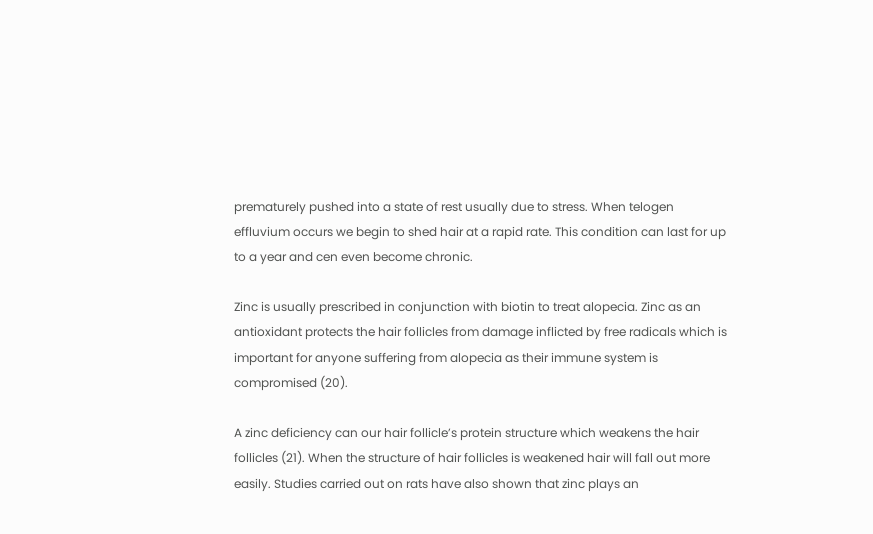prematurely pushed into a state of rest usually due to stress. When telogen effluvium occurs we begin to shed hair at a rapid rate. This condition can last for up to a year and cen even become chronic.

Zinc is usually prescribed in conjunction with biotin to treat alopecia. Zinc as an antioxidant protects the hair follicles from damage inflicted by free radicals which is important for anyone suffering from alopecia as their immune system is compromised (20).

A zinc deficiency can our hair follicle’s protein structure which weakens the hair follicles (21). When the structure of hair follicles is weakened hair will fall out more easily. Studies carried out on rats have also shown that zinc plays an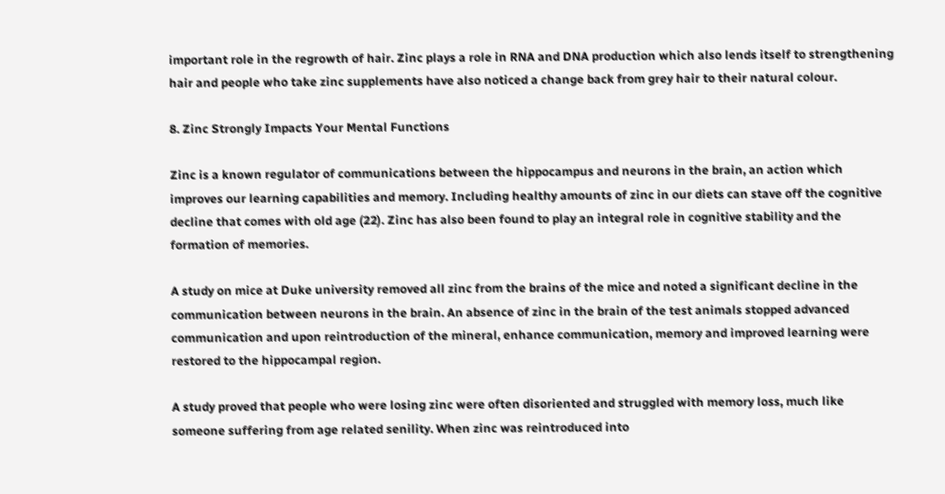important role in the regrowth of hair. Zinc plays a role in RNA and DNA production which also lends itself to strengthening hair and people who take zinc supplements have also noticed a change back from grey hair to their natural colour.

8. Zinc Strongly Impacts Your Mental Functions

Zinc is a known regulator of communications between the hippocampus and neurons in the brain, an action which improves our learning capabilities and memory. Including healthy amounts of zinc in our diets can stave off the cognitive decline that comes with old age (22). Zinc has also been found to play an integral role in cognitive stability and the formation of memories.

A study on mice at Duke university removed all zinc from the brains of the mice and noted a significant decline in the communication between neurons in the brain. An absence of zinc in the brain of the test animals stopped advanced communication and upon reintroduction of the mineral, enhance communication, memory and improved learning were restored to the hippocampal region.

A study proved that people who were losing zinc were often disoriented and struggled with memory loss, much like someone suffering from age related senility. When zinc was reintroduced into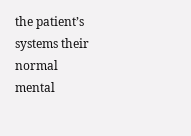the patient’s systems their normal mental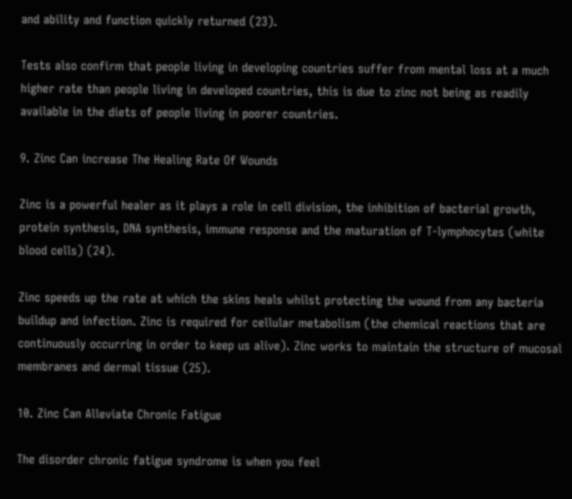and ability and function quickly returned (23).

Tests also confirm that people living in developing countries suffer from mental loss at a much higher rate than people living in developed countries, this is due to zinc not being as readily available in the diets of people living in poorer countries.

9. Zinc Can increase The Healing Rate Of Wounds

Zinc is a powerful healer as it plays a role in cell division, the inhibition of bacterial growth, protein synthesis, DNA synthesis, immune response and the maturation of T-lymphocytes (white blood cells) (24).

Zinc speeds up the rate at which the skins heals whilst protecting the wound from any bacteria buildup and infection. Zinc is required for cellular metabolism (the chemical reactions that are continuously occurring in order to keep us alive). Zinc works to maintain the structure of mucosal membranes and dermal tissue (25).

10. Zinc Can Alleviate Chronic Fatigue

The disorder chronic fatigue syndrome is when you feel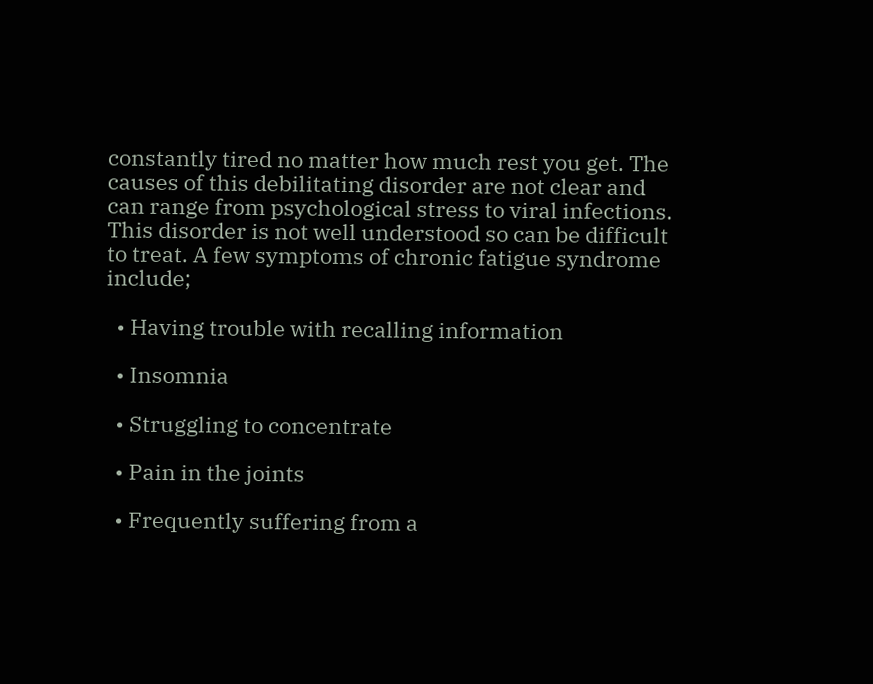constantly tired no matter how much rest you get. The causes of this debilitating disorder are not clear and can range from psychological stress to viral infections. This disorder is not well understood so can be difficult to treat. A few symptoms of chronic fatigue syndrome include;

  • Having trouble with recalling information

  • Insomnia

  • Struggling to concentrate

  • Pain in the joints

  • Frequently suffering from a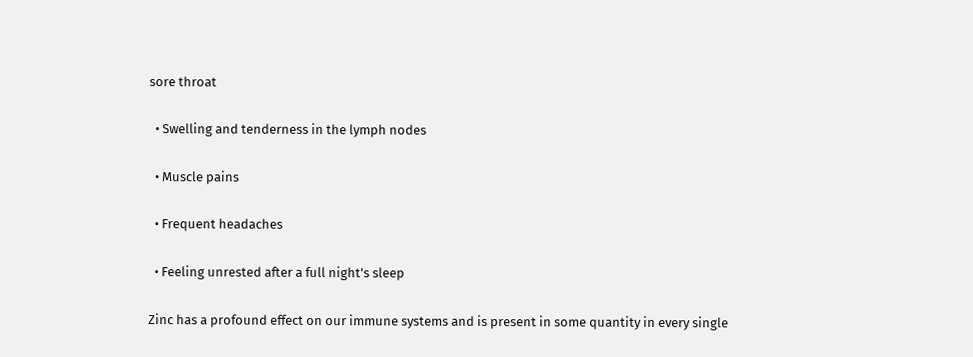sore throat

  • Swelling and tenderness in the lymph nodes

  • Muscle pains

  • Frequent headaches

  • Feeling unrested after a full night's sleep

Zinc has a profound effect on our immune systems and is present in some quantity in every single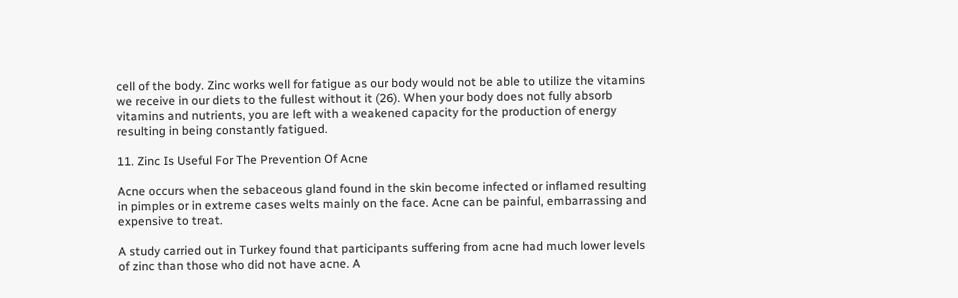cell of the body. Zinc works well for fatigue as our body would not be able to utilize the vitamins we receive in our diets to the fullest without it (26). When your body does not fully absorb vitamins and nutrients, you are left with a weakened capacity for the production of energy resulting in being constantly fatigued.

11. Zinc Is Useful For The Prevention Of Acne

Acne occurs when the sebaceous gland found in the skin become infected or inflamed resulting in pimples or in extreme cases welts mainly on the face. Acne can be painful, embarrassing and expensive to treat.

A study carried out in Turkey found that participants suffering from acne had much lower levels of zinc than those who did not have acne. A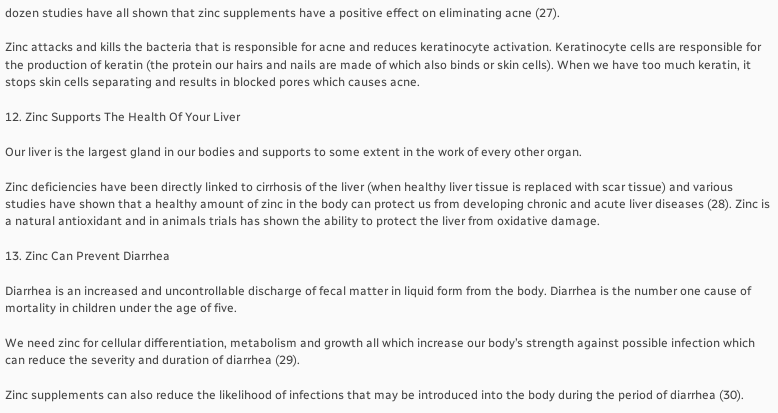dozen studies have all shown that zinc supplements have a positive effect on eliminating acne (27).

Zinc attacks and kills the bacteria that is responsible for acne and reduces keratinocyte activation. Keratinocyte cells are responsible for the production of keratin (the protein our hairs and nails are made of which also binds or skin cells). When we have too much keratin, it stops skin cells separating and results in blocked pores which causes acne.

12. Zinc Supports The Health Of Your Liver

Our liver is the largest gland in our bodies and supports to some extent in the work of every other organ.

Zinc deficiencies have been directly linked to cirrhosis of the liver (when healthy liver tissue is replaced with scar tissue) and various studies have shown that a healthy amount of zinc in the body can protect us from developing chronic and acute liver diseases (28). Zinc is a natural antioxidant and in animals trials has shown the ability to protect the liver from oxidative damage.

13. Zinc Can Prevent Diarrhea

Diarrhea is an increased and uncontrollable discharge of fecal matter in liquid form from the body. Diarrhea is the number one cause of mortality in children under the age of five.

We need zinc for cellular differentiation, metabolism and growth all which increase our body’s strength against possible infection which can reduce the severity and duration of diarrhea (29).

Zinc supplements can also reduce the likelihood of infections that may be introduced into the body during the period of diarrhea (30).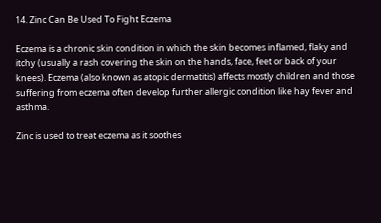14. Zinc Can Be Used To Fight Eczema

Eczema is a chronic skin condition in which the skin becomes inflamed, flaky and itchy (usually a rash covering the skin on the hands, face, feet or back of your knees). Eczema (also known as atopic dermatitis) affects mostly children and those suffering from eczema often develop further allergic condition like hay fever and asthma.

Zinc is used to treat eczema as it soothes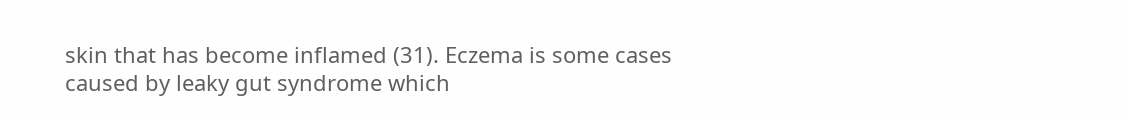skin that has become inflamed (31). Eczema is some cases caused by leaky gut syndrome which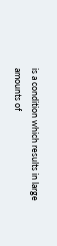is a condition which results in large amounts of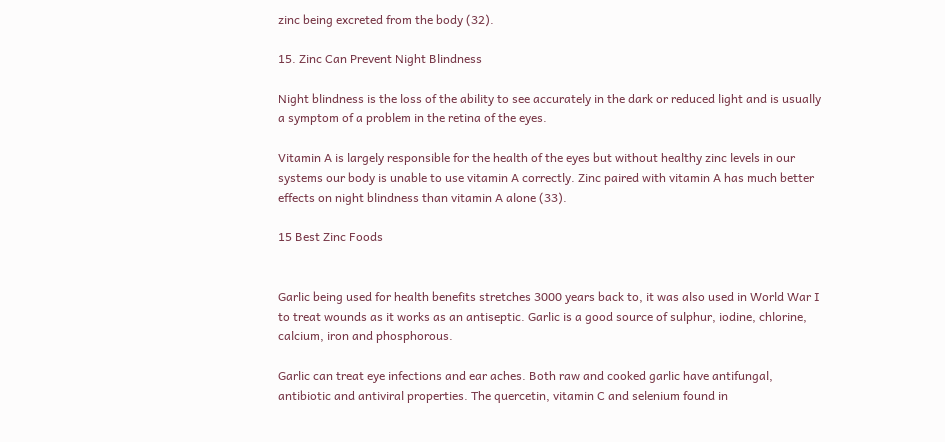zinc being excreted from the body (32).

15. Zinc Can Prevent Night Blindness

Night blindness is the loss of the ability to see accurately in the dark or reduced light and is usually a symptom of a problem in the retina of the eyes.

Vitamin A is largely responsible for the health of the eyes but without healthy zinc levels in our systems our body is unable to use vitamin A correctly. Zinc paired with vitamin A has much better effects on night blindness than vitamin A alone (33).

15 Best Zinc Foods


Garlic being used for health benefits stretches 3000 years back to, it was also used in World War I to treat wounds as it works as an antiseptic. Garlic is a good source of sulphur, iodine, chlorine, calcium, iron and phosphorous.

Garlic can treat eye infections and ear aches. Both raw and cooked garlic have antifungal, antibiotic and antiviral properties. The quercetin, vitamin C and selenium found in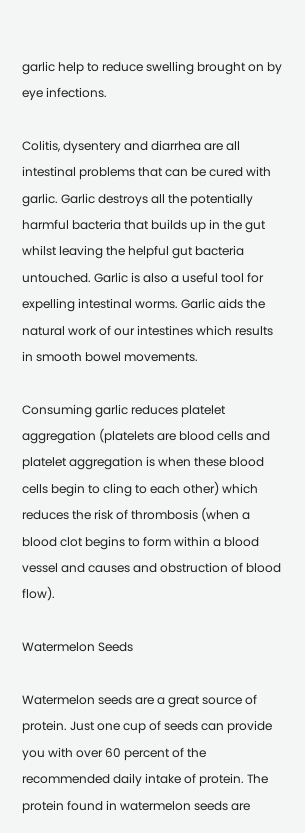garlic help to reduce swelling brought on by eye infections.

Colitis, dysentery and diarrhea are all intestinal problems that can be cured with garlic. Garlic destroys all the potentially harmful bacteria that builds up in the gut whilst leaving the helpful gut bacteria untouched. Garlic is also a useful tool for expelling intestinal worms. Garlic aids the natural work of our intestines which results in smooth bowel movements.

Consuming garlic reduces platelet aggregation (platelets are blood cells and platelet aggregation is when these blood cells begin to cling to each other) which reduces the risk of thrombosis (when a blood clot begins to form within a blood vessel and causes and obstruction of blood flow).

Watermelon Seeds

Watermelon seeds are a great source of protein. Just one cup of seeds can provide you with over 60 percent of the recommended daily intake of protein. The protein found in watermelon seeds are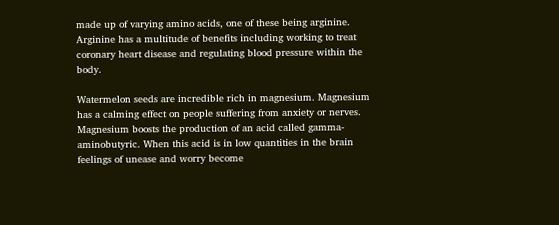made up of varying amino acids, one of these being arginine. Arginine has a multitude of benefits including working to treat coronary heart disease and regulating blood pressure within the body.

Watermelon seeds are incredible rich in magnesium. Magnesium has a calming effect on people suffering from anxiety or nerves. Magnesium boosts the production of an acid called gamma-aminobutyric. When this acid is in low quantities in the brain feelings of unease and worry become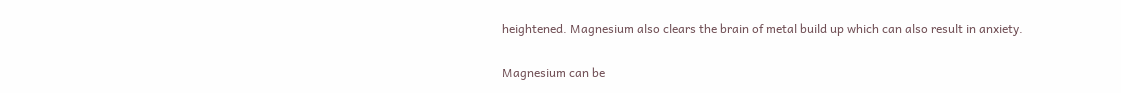heightened. Magnesium also clears the brain of metal build up which can also result in anxiety.

Magnesium can be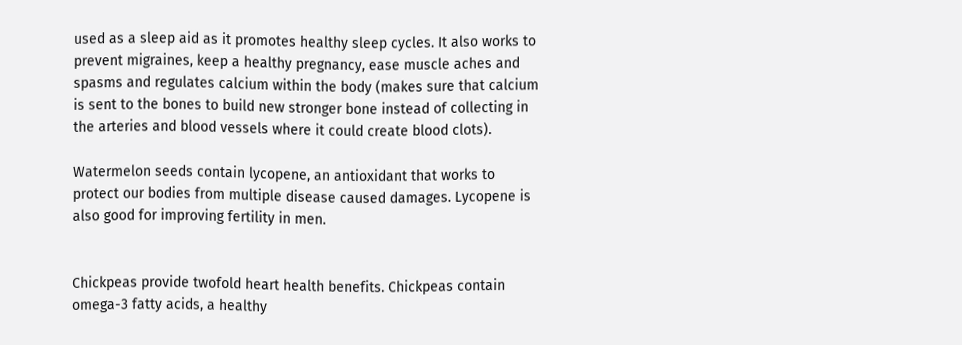used as a sleep aid as it promotes healthy sleep cycles. It also works to prevent migraines, keep a healthy pregnancy, ease muscle aches and spasms and regulates calcium within the body (makes sure that calcium is sent to the bones to build new stronger bone instead of collecting in the arteries and blood vessels where it could create blood clots).

Watermelon seeds contain lycopene, an antioxidant that works to protect our bodies from multiple disease caused damages. Lycopene is also good for improving fertility in men.


Chickpeas provide twofold heart health benefits. Chickpeas contain omega-3 fatty acids, a healthy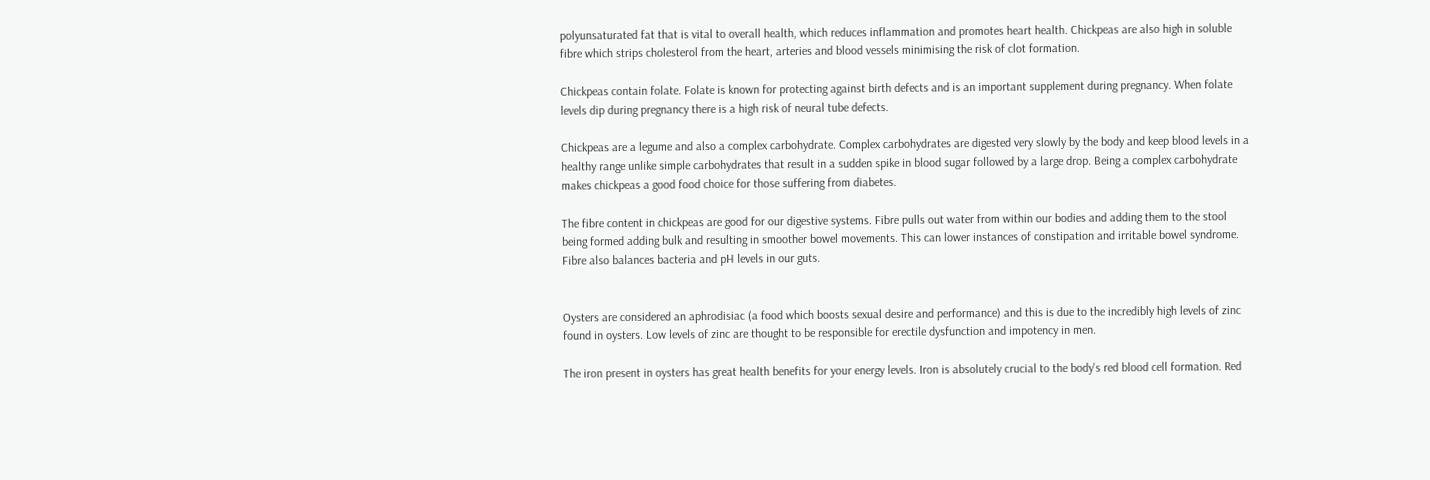polyunsaturated fat that is vital to overall health, which reduces inflammation and promotes heart health. Chickpeas are also high in soluble fibre which strips cholesterol from the heart, arteries and blood vessels minimising the risk of clot formation.

Chickpeas contain folate. Folate is known for protecting against birth defects and is an important supplement during pregnancy. When folate levels dip during pregnancy there is a high risk of neural tube defects.

Chickpeas are a legume and also a complex carbohydrate. Complex carbohydrates are digested very slowly by the body and keep blood levels in a healthy range unlike simple carbohydrates that result in a sudden spike in blood sugar followed by a large drop. Being a complex carbohydrate makes chickpeas a good food choice for those suffering from diabetes.

The fibre content in chickpeas are good for our digestive systems. Fibre pulls out water from within our bodies and adding them to the stool being formed adding bulk and resulting in smoother bowel movements. This can lower instances of constipation and irritable bowel syndrome. Fibre also balances bacteria and pH levels in our guts.


Oysters are considered an aphrodisiac (a food which boosts sexual desire and performance) and this is due to the incredibly high levels of zinc found in oysters. Low levels of zinc are thought to be responsible for erectile dysfunction and impotency in men.

The iron present in oysters has great health benefits for your energy levels. Iron is absolutely crucial to the body's red blood cell formation. Red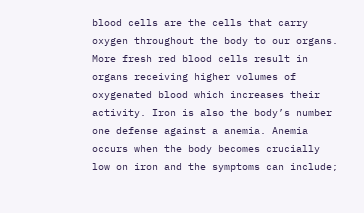blood cells are the cells that carry oxygen throughout the body to our organs. More fresh red blood cells result in organs receiving higher volumes of oxygenated blood which increases their activity. Iron is also the body’s number one defense against a anemia. Anemia occurs when the body becomes crucially low on iron and the symptoms can include;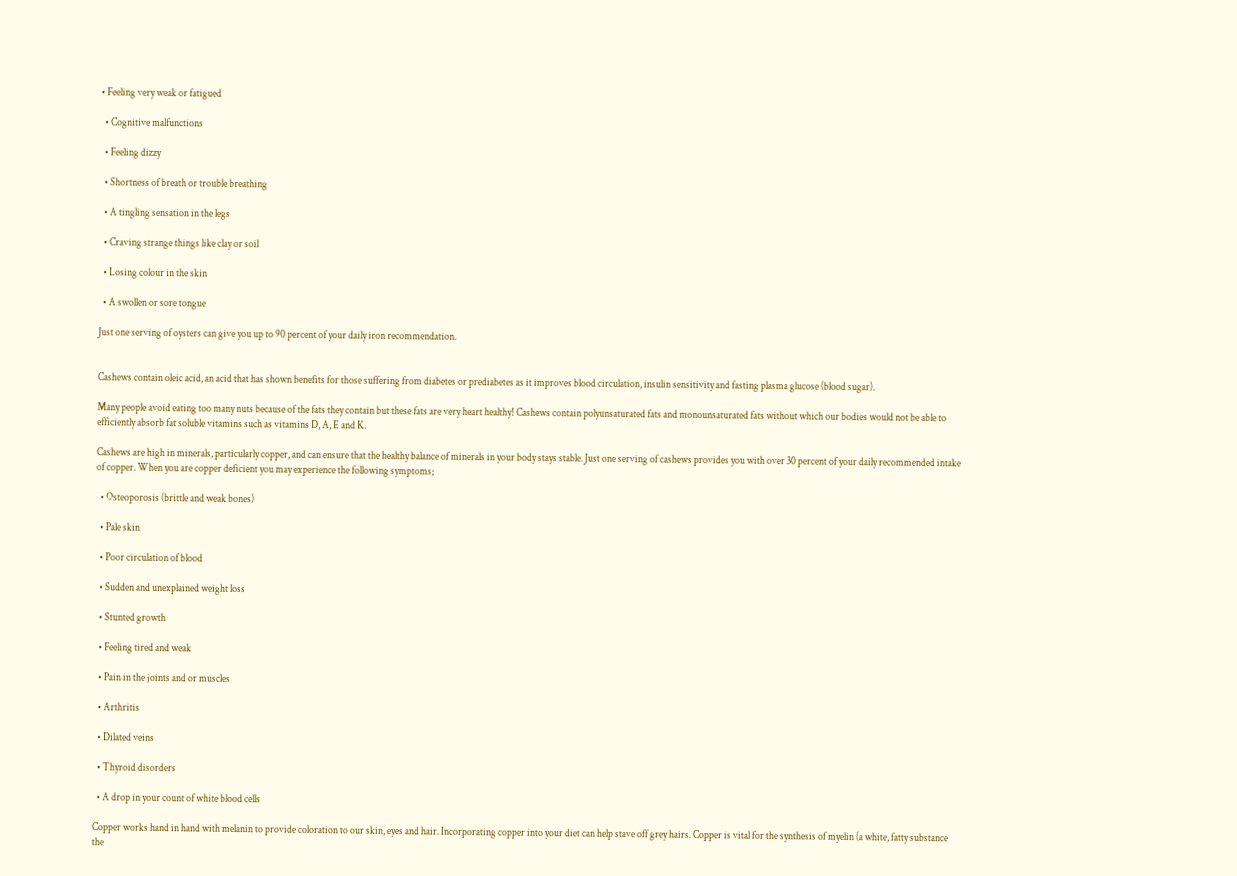• Feeling very weak or fatigued

  • Cognitive malfunctions

  • Feeling dizzy

  • Shortness of breath or trouble breathing

  • A tingling sensation in the legs

  • Craving strange things like clay or soil

  • Losing colour in the skin

  • A swollen or sore tongue

Just one serving of oysters can give you up to 90 percent of your daily iron recommendation.


Cashews contain oleic acid, an acid that has shown benefits for those suffering from diabetes or prediabetes as it improves blood circulation, insulin sensitivity and fasting plasma glucose (blood sugar).

Many people avoid eating too many nuts because of the fats they contain but these fats are very heart healthy! Cashews contain polyunsaturated fats and monounsaturated fats without which our bodies would not be able to efficiently absorb fat soluble vitamins such as vitamins D, A, E and K.

Cashews are high in minerals, particularly copper, and can ensure that the healthy balance of minerals in your body stays stable. Just one serving of cashews provides you with over 30 percent of your daily recommended intake of copper. When you are copper deficient you may experience the following symptoms;

  • Osteoporosis (brittle and weak bones)

  • Pale skin

  • Poor circulation of blood

  • Sudden and unexplained weight loss

  • Stunted growth

  • Feeling tired and weak

  • Pain in the joints and or muscles

  • Arthritis

  • Dilated veins

  • Thyroid disorders

  • A drop in your count of white blood cells

Copper works hand in hand with melanin to provide coloration to our skin, eyes and hair. Incorporating copper into your diet can help stave off grey hairs. Copper is vital for the synthesis of myelin (a white, fatty substance the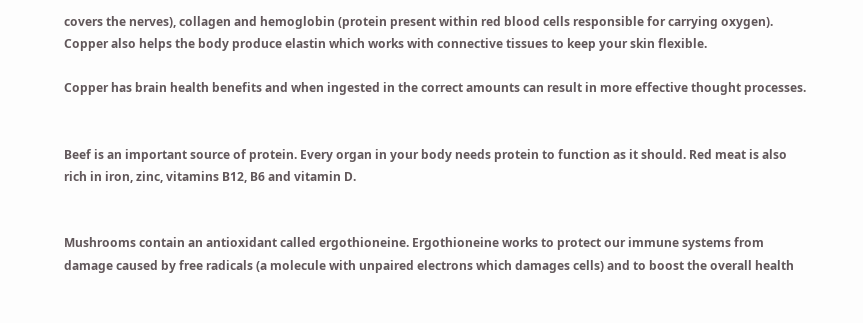covers the nerves), collagen and hemoglobin (protein present within red blood cells responsible for carrying oxygen). Copper also helps the body produce elastin which works with connective tissues to keep your skin flexible.

Copper has brain health benefits and when ingested in the correct amounts can result in more effective thought processes.


Beef is an important source of protein. Every organ in your body needs protein to function as it should. Red meat is also rich in iron, zinc, vitamins B12, B6 and vitamin D.


Mushrooms contain an antioxidant called ergothioneine. Ergothioneine works to protect our immune systems from damage caused by free radicals (a molecule with unpaired electrons which damages cells) and to boost the overall health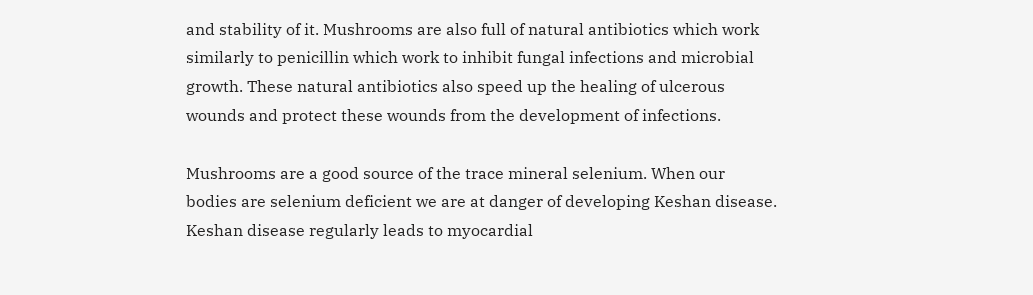and stability of it. Mushrooms are also full of natural antibiotics which work similarly to penicillin which work to inhibit fungal infections and microbial growth. These natural antibiotics also speed up the healing of ulcerous wounds and protect these wounds from the development of infections.

Mushrooms are a good source of the trace mineral selenium. When our bodies are selenium deficient we are at danger of developing Keshan disease. Keshan disease regularly leads to myocardial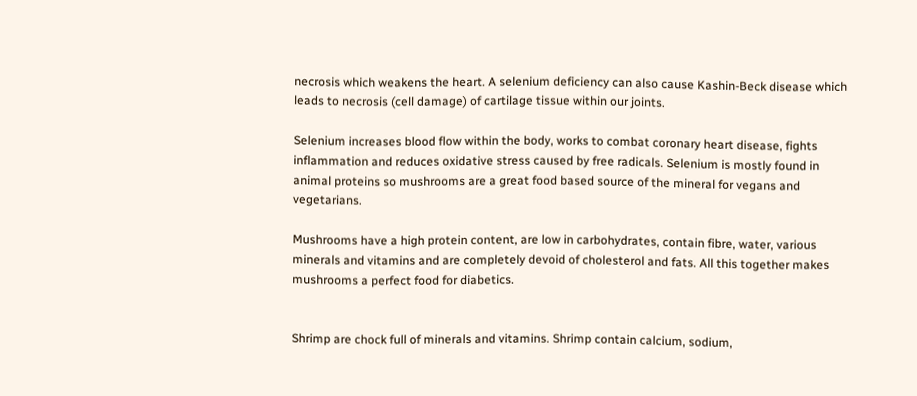necrosis which weakens the heart. A selenium deficiency can also cause Kashin-Beck disease which leads to necrosis (cell damage) of cartilage tissue within our joints.

Selenium increases blood flow within the body, works to combat coronary heart disease, fights inflammation and reduces oxidative stress caused by free radicals. Selenium is mostly found in animal proteins so mushrooms are a great food based source of the mineral for vegans and vegetarians.

Mushrooms have a high protein content, are low in carbohydrates, contain fibre, water, various minerals and vitamins and are completely devoid of cholesterol and fats. All this together makes mushrooms a perfect food for diabetics.


Shrimp are chock full of minerals and vitamins. Shrimp contain calcium, sodium,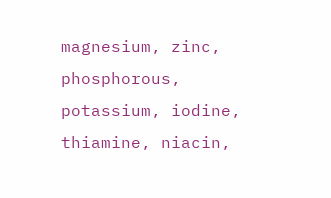magnesium, zinc, phosphorous, potassium, iodine, thiamine, niacin,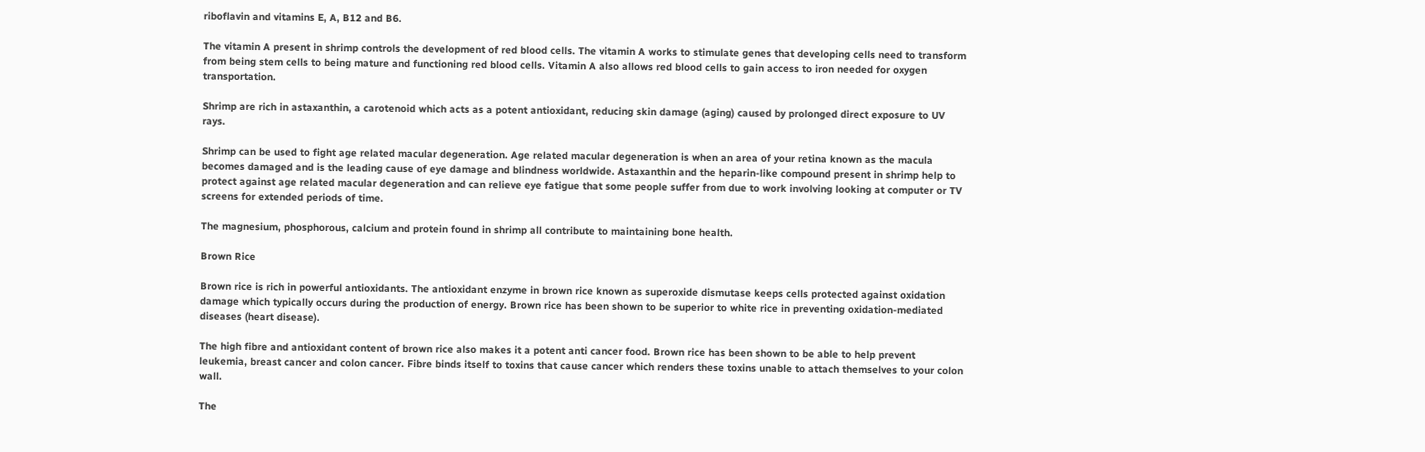riboflavin and vitamins E, A, B12 and B6.

The vitamin A present in shrimp controls the development of red blood cells. The vitamin A works to stimulate genes that developing cells need to transform from being stem cells to being mature and functioning red blood cells. Vitamin A also allows red blood cells to gain access to iron needed for oxygen transportation.

Shrimp are rich in astaxanthin, a carotenoid which acts as a potent antioxidant, reducing skin damage (aging) caused by prolonged direct exposure to UV rays.

Shrimp can be used to fight age related macular degeneration. Age related macular degeneration is when an area of your retina known as the macula becomes damaged and is the leading cause of eye damage and blindness worldwide. Astaxanthin and the heparin-like compound present in shrimp help to protect against age related macular degeneration and can relieve eye fatigue that some people suffer from due to work involving looking at computer or TV screens for extended periods of time.

The magnesium, phosphorous, calcium and protein found in shrimp all contribute to maintaining bone health.

Brown Rice

Brown rice is rich in powerful antioxidants. The antioxidant enzyme in brown rice known as superoxide dismutase keeps cells protected against oxidation damage which typically occurs during the production of energy. Brown rice has been shown to be superior to white rice in preventing oxidation-mediated diseases (heart disease).

The high fibre and antioxidant content of brown rice also makes it a potent anti cancer food. Brown rice has been shown to be able to help prevent leukemia, breast cancer and colon cancer. Fibre binds itself to toxins that cause cancer which renders these toxins unable to attach themselves to your colon wall.

The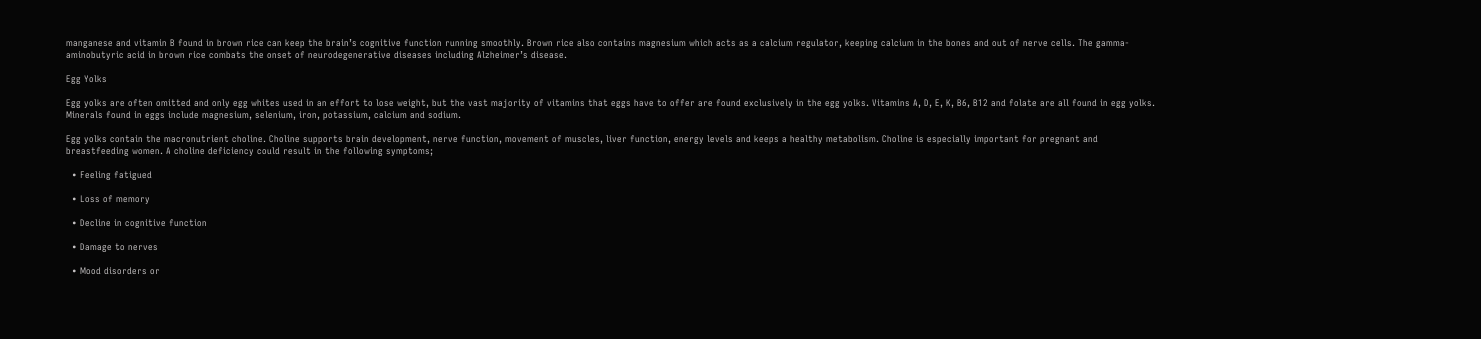manganese and vitamin B found in brown rice can keep the brain’s cognitive function running smoothly. Brown rice also contains magnesium which acts as a calcium regulator, keeping calcium in the bones and out of nerve cells. The gamma-aminobutyric acid in brown rice combats the onset of neurodegenerative diseases including Alzheimer’s disease.

Egg Yolks

Egg yolks are often omitted and only egg whites used in an effort to lose weight, but the vast majority of vitamins that eggs have to offer are found exclusively in the egg yolks. Vitamins A, D, E, K, B6, B12 and folate are all found in egg yolks. Minerals found in eggs include magnesium, selenium, iron, potassium, calcium and sodium.

Egg yolks contain the macronutrient choline. Choline supports brain development, nerve function, movement of muscles, liver function, energy levels and keeps a healthy metabolism. Choline is especially important for pregnant and breastfeeding women. A choline deficiency could result in the following symptoms;

  • Feeling fatigued

  • Loss of memory

  • Decline in cognitive function

  • Damage to nerves

  • Mood disorders or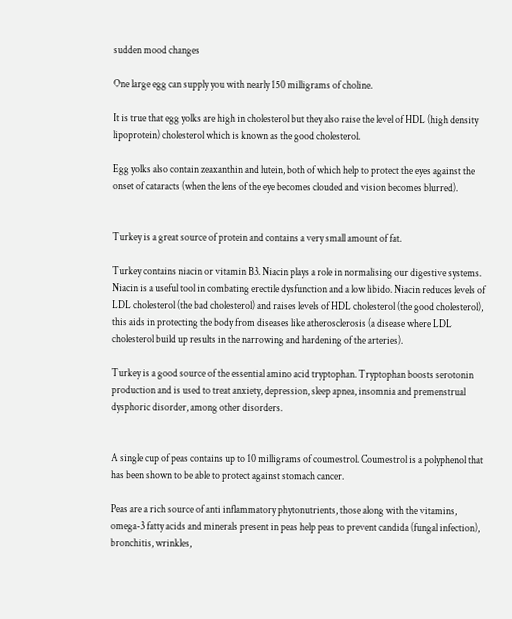sudden mood changes

One large egg can supply you with nearly 150 milligrams of choline.

It is true that egg yolks are high in cholesterol but they also raise the level of HDL (high density lipoprotein) cholesterol which is known as the good cholesterol.

Egg yolks also contain zeaxanthin and lutein, both of which help to protect the eyes against the onset of cataracts (when the lens of the eye becomes clouded and vision becomes blurred).


Turkey is a great source of protein and contains a very small amount of fat.

Turkey contains niacin or vitamin B3. Niacin plays a role in normalising our digestive systems. Niacin is a useful tool in combating erectile dysfunction and a low libido. Niacin reduces levels of LDL cholesterol (the bad cholesterol) and raises levels of HDL cholesterol (the good cholesterol), this aids in protecting the body from diseases like atherosclerosis (a disease where LDL cholesterol build up results in the narrowing and hardening of the arteries).

Turkey is a good source of the essential amino acid tryptophan. Tryptophan boosts serotonin production and is used to treat anxiety, depression, sleep apnea, insomnia and premenstrual dysphoric disorder, among other disorders.


A single cup of peas contains up to 10 milligrams of coumestrol. Coumestrol is a polyphenol that has been shown to be able to protect against stomach cancer.

Peas are a rich source of anti inflammatory phytonutrients, those along with the vitamins, omega-3 fatty acids and minerals present in peas help peas to prevent candida (fungal infection), bronchitis, wrinkles,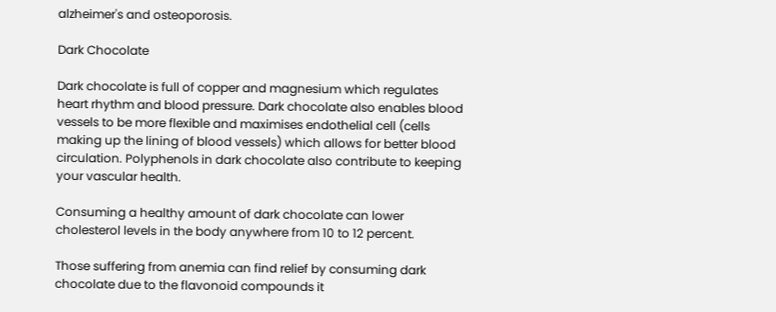alzheimer's and osteoporosis.

Dark Chocolate

Dark chocolate is full of copper and magnesium which regulates heart rhythm and blood pressure. Dark chocolate also enables blood vessels to be more flexible and maximises endothelial cell (cells making up the lining of blood vessels) which allows for better blood circulation. Polyphenols in dark chocolate also contribute to keeping your vascular health.

Consuming a healthy amount of dark chocolate can lower cholesterol levels in the body anywhere from 10 to 12 percent.

Those suffering from anemia can find relief by consuming dark chocolate due to the flavonoid compounds it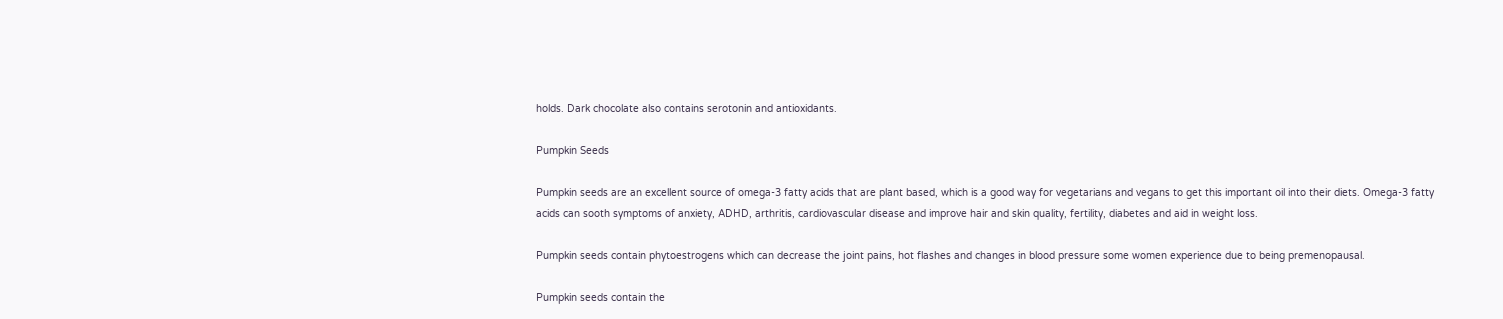holds. Dark chocolate also contains serotonin and antioxidants.

Pumpkin Seeds

Pumpkin seeds are an excellent source of omega-3 fatty acids that are plant based, which is a good way for vegetarians and vegans to get this important oil into their diets. Omega-3 fatty acids can sooth symptoms of anxiety, ADHD, arthritis, cardiovascular disease and improve hair and skin quality, fertility, diabetes and aid in weight loss.

Pumpkin seeds contain phytoestrogens which can decrease the joint pains, hot flashes and changes in blood pressure some women experience due to being premenopausal.

Pumpkin seeds contain the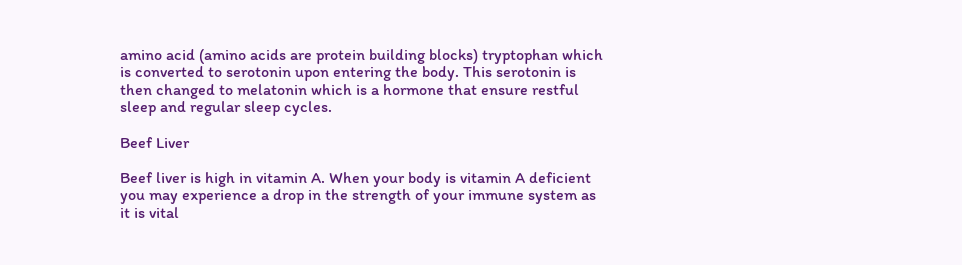amino acid (amino acids are protein building blocks) tryptophan which is converted to serotonin upon entering the body. This serotonin is then changed to melatonin which is a hormone that ensure restful sleep and regular sleep cycles.

Beef Liver

Beef liver is high in vitamin A. When your body is vitamin A deficient you may experience a drop in the strength of your immune system as it is vital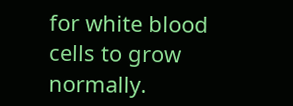for white blood cells to grow normally.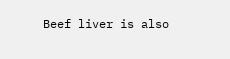Beef liver is also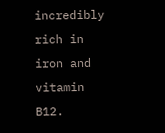incredibly rich in iron and vitamin B12.